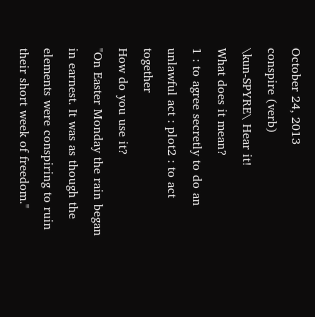October 24, 2013
conspire (verb)
\kun-SPYRE\ Hear it!
What does it mean?
1 : to agree secretly to do an unlawful act : plot2 : to act together
How do you use it?
"On Easter Monday the rain began in earnest. It was as though the elements were conspiring to ruin their short week of freedom."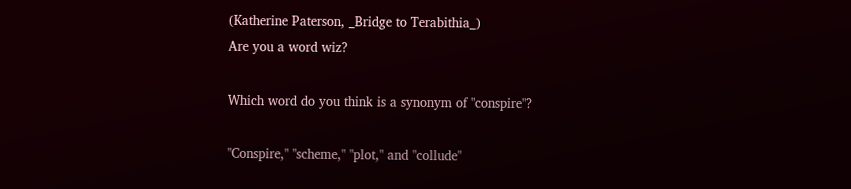(Katherine Paterson, _Bridge to Terabithia_)
Are you a word wiz?

Which word do you think is a synonym of "conspire"?

"Conspire," "scheme," "plot," and "collude"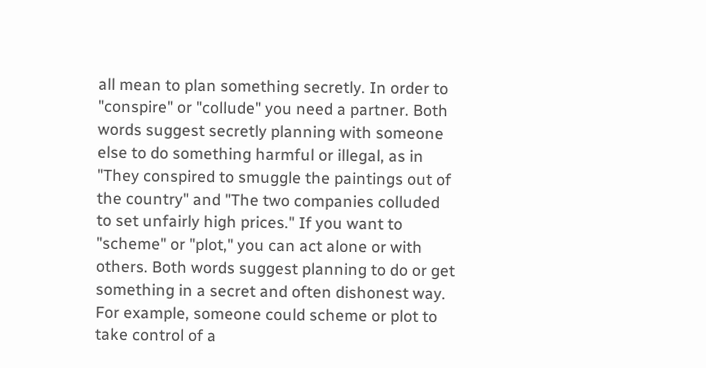all mean to plan something secretly. In order to "conspire" or "collude" you need a partner. Both words suggest secretly planning with someone else to do something harmful or illegal, as in "They conspired to smuggle the paintings out of the country" and "The two companies colluded to set unfairly high prices." If you want to "scheme" or "plot," you can act alone or with others. Both words suggest planning to do or get something in a secret and often dishonest way. For example, someone could scheme or plot to take control of a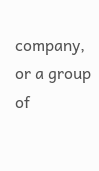company, or a group of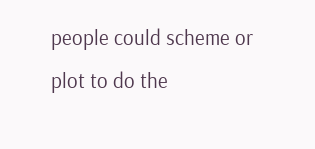people could scheme or plot to do the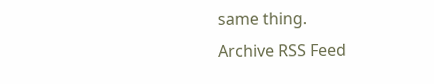same thing.
Archive RSS Feed